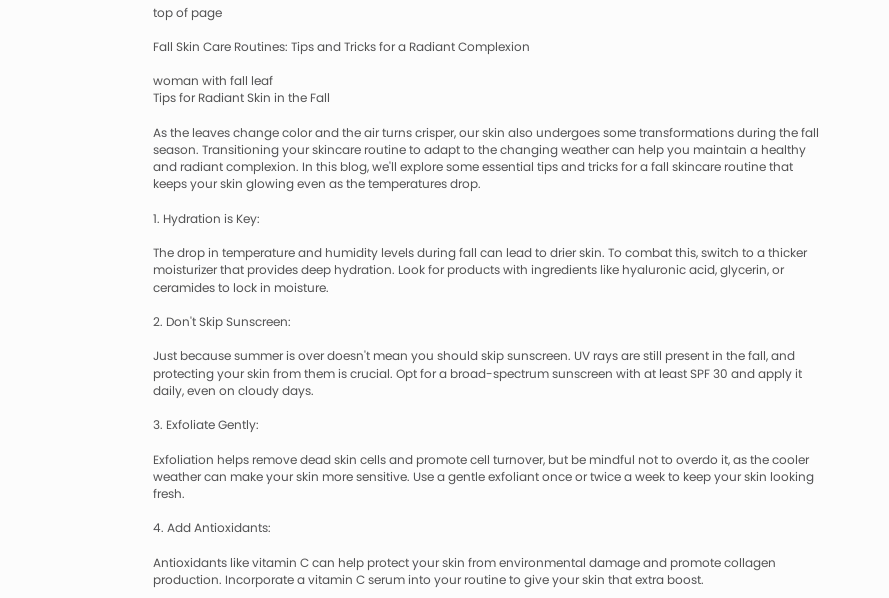top of page

Fall Skin Care Routines: Tips and Tricks for a Radiant Complexion

woman with fall leaf
Tips for Radiant Skin in the Fall

As the leaves change color and the air turns crisper, our skin also undergoes some transformations during the fall season. Transitioning your skincare routine to adapt to the changing weather can help you maintain a healthy and radiant complexion. In this blog, we'll explore some essential tips and tricks for a fall skincare routine that keeps your skin glowing even as the temperatures drop.

1. Hydration is Key:

The drop in temperature and humidity levels during fall can lead to drier skin. To combat this, switch to a thicker moisturizer that provides deep hydration. Look for products with ingredients like hyaluronic acid, glycerin, or ceramides to lock in moisture.

2. Don't Skip Sunscreen:

Just because summer is over doesn't mean you should skip sunscreen. UV rays are still present in the fall, and protecting your skin from them is crucial. Opt for a broad-spectrum sunscreen with at least SPF 30 and apply it daily, even on cloudy days.

3. Exfoliate Gently:

Exfoliation helps remove dead skin cells and promote cell turnover, but be mindful not to overdo it, as the cooler weather can make your skin more sensitive. Use a gentle exfoliant once or twice a week to keep your skin looking fresh.

4. Add Antioxidants:

Antioxidants like vitamin C can help protect your skin from environmental damage and promote collagen production. Incorporate a vitamin C serum into your routine to give your skin that extra boost.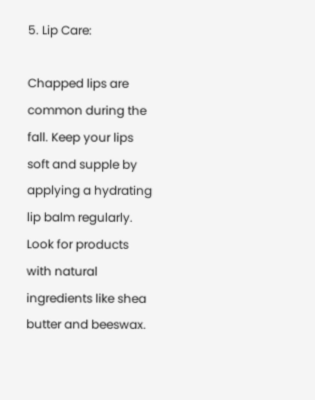5. Lip Care:

Chapped lips are common during the fall. Keep your lips soft and supple by applying a hydrating lip balm regularly. Look for products with natural ingredients like shea butter and beeswax.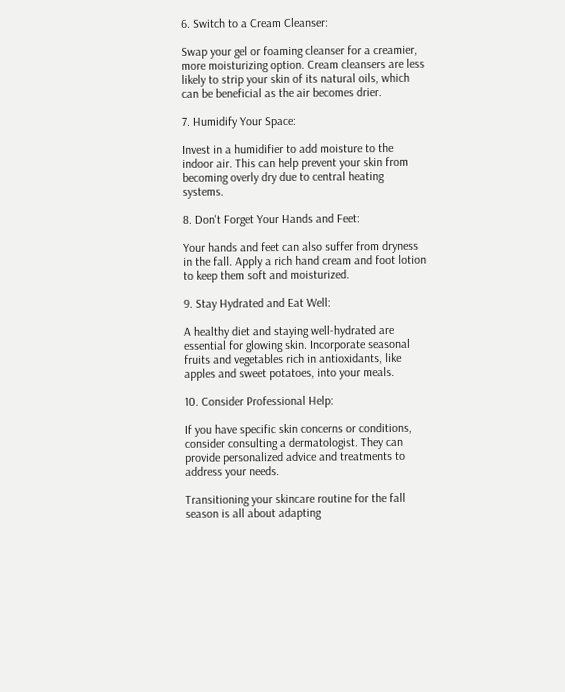6. Switch to a Cream Cleanser:

Swap your gel or foaming cleanser for a creamier, more moisturizing option. Cream cleansers are less likely to strip your skin of its natural oils, which can be beneficial as the air becomes drier.

7. Humidify Your Space:

Invest in a humidifier to add moisture to the indoor air. This can help prevent your skin from becoming overly dry due to central heating systems.

8. Don't Forget Your Hands and Feet:

Your hands and feet can also suffer from dryness in the fall. Apply a rich hand cream and foot lotion to keep them soft and moisturized.

9. Stay Hydrated and Eat Well:

A healthy diet and staying well-hydrated are essential for glowing skin. Incorporate seasonal fruits and vegetables rich in antioxidants, like apples and sweet potatoes, into your meals.

10. Consider Professional Help:

If you have specific skin concerns or conditions, consider consulting a dermatologist. They can provide personalized advice and treatments to address your needs.

Transitioning your skincare routine for the fall season is all about adapting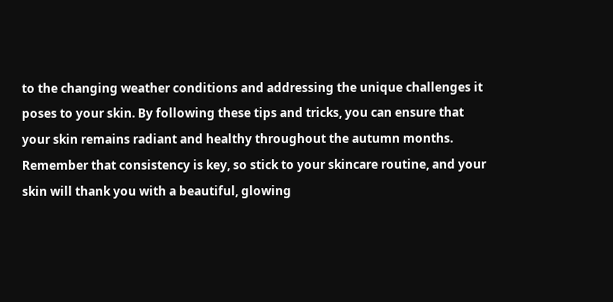to the changing weather conditions and addressing the unique challenges it poses to your skin. By following these tips and tricks, you can ensure that your skin remains radiant and healthy throughout the autumn months. Remember that consistency is key, so stick to your skincare routine, and your skin will thank you with a beautiful, glowing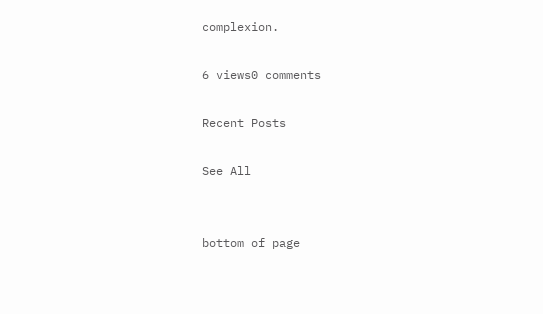complexion.

6 views0 comments

Recent Posts

See All


bottom of page